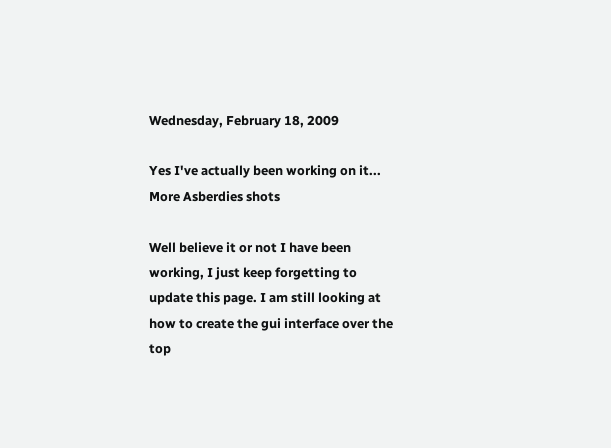Wednesday, February 18, 2009

Yes I've actually been working on it... More Asberdies shots

Well believe it or not I have been working, I just keep forgetting to update this page. I am still looking at how to create the gui interface over the top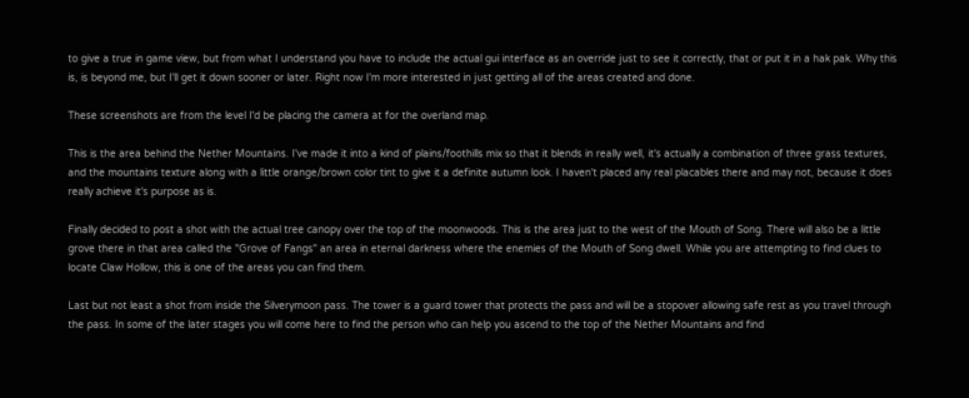to give a true in game view, but from what I understand you have to include the actual gui interface as an override just to see it correctly, that or put it in a hak pak. Why this is, is beyond me, but I'll get it down sooner or later. Right now I'm more interested in just getting all of the areas created and done.

These screenshots are from the level I'd be placing the camera at for the overland map.

This is the area behind the Nether Mountains. I've made it into a kind of plains/foothills mix so that it blends in really well, it's actually a combination of three grass textures, and the mountains texture along with a little orange/brown color tint to give it a definite autumn look. I haven't placed any real placables there and may not, because it does really achieve it's purpose as is.

Finally decided to post a shot with the actual tree canopy over the top of the moonwoods. This is the area just to the west of the Mouth of Song. There will also be a little grove there in that area called the "Grove of Fangs" an area in eternal darkness where the enemies of the Mouth of Song dwell. While you are attempting to find clues to locate Claw Hollow, this is one of the areas you can find them.

Last but not least a shot from inside the Silverymoon pass. The tower is a guard tower that protects the pass and will be a stopover allowing safe rest as you travel through the pass. In some of the later stages you will come here to find the person who can help you ascend to the top of the Nether Mountains and find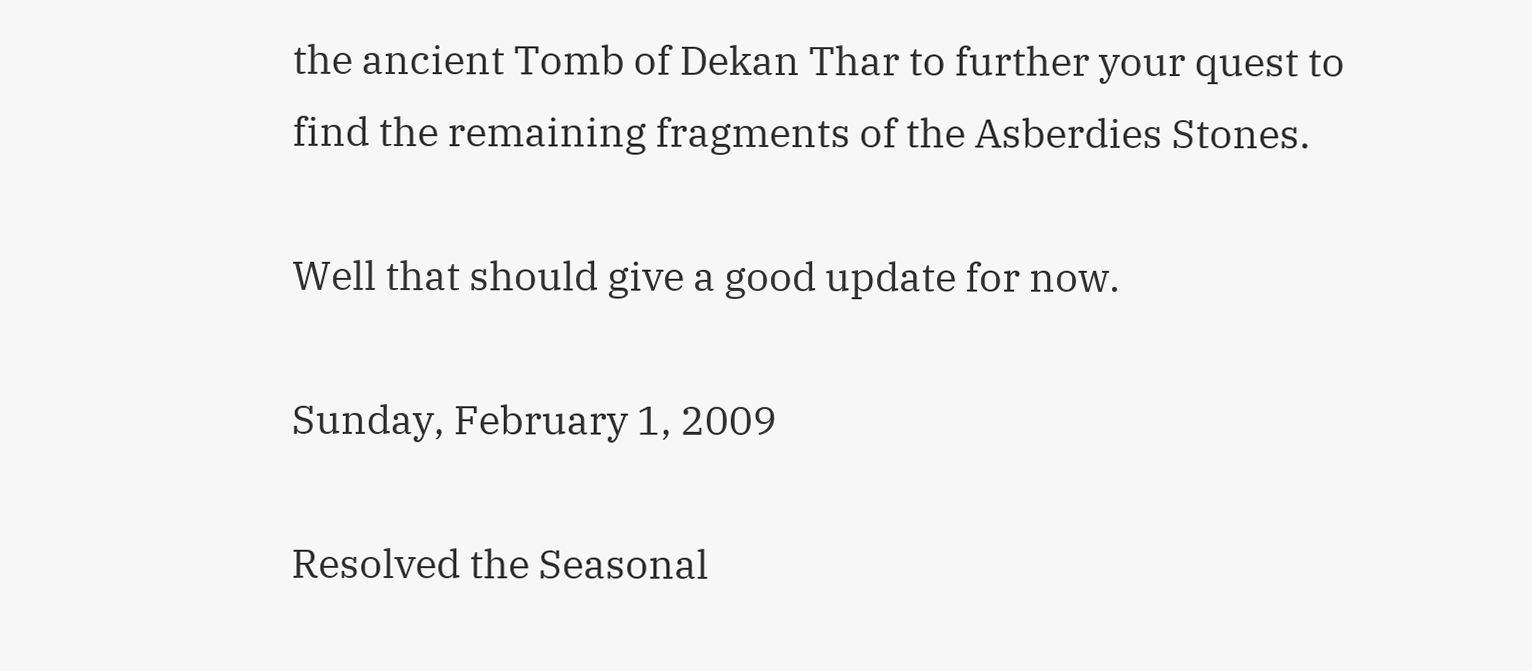the ancient Tomb of Dekan Thar to further your quest to find the remaining fragments of the Asberdies Stones.

Well that should give a good update for now.

Sunday, February 1, 2009

Resolved the Seasonal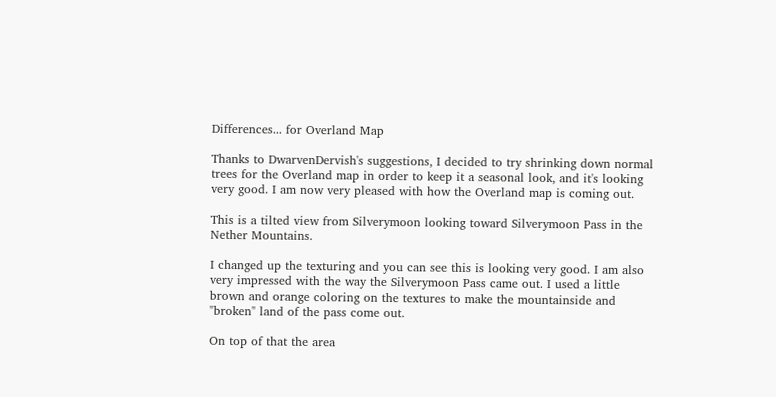Differences... for Overland Map

Thanks to DwarvenDervish's suggestions, I decided to try shrinking down normal trees for the Overland map in order to keep it a seasonal look, and it's looking very good. I am now very pleased with how the Overland map is coming out.

This is a tilted view from Silverymoon looking toward Silverymoon Pass in the Nether Mountains.

I changed up the texturing and you can see this is looking very good. I am also very impressed with the way the Silverymoon Pass came out. I used a little brown and orange coloring on the textures to make the mountainside and "broken" land of the pass come out.

On top of that the area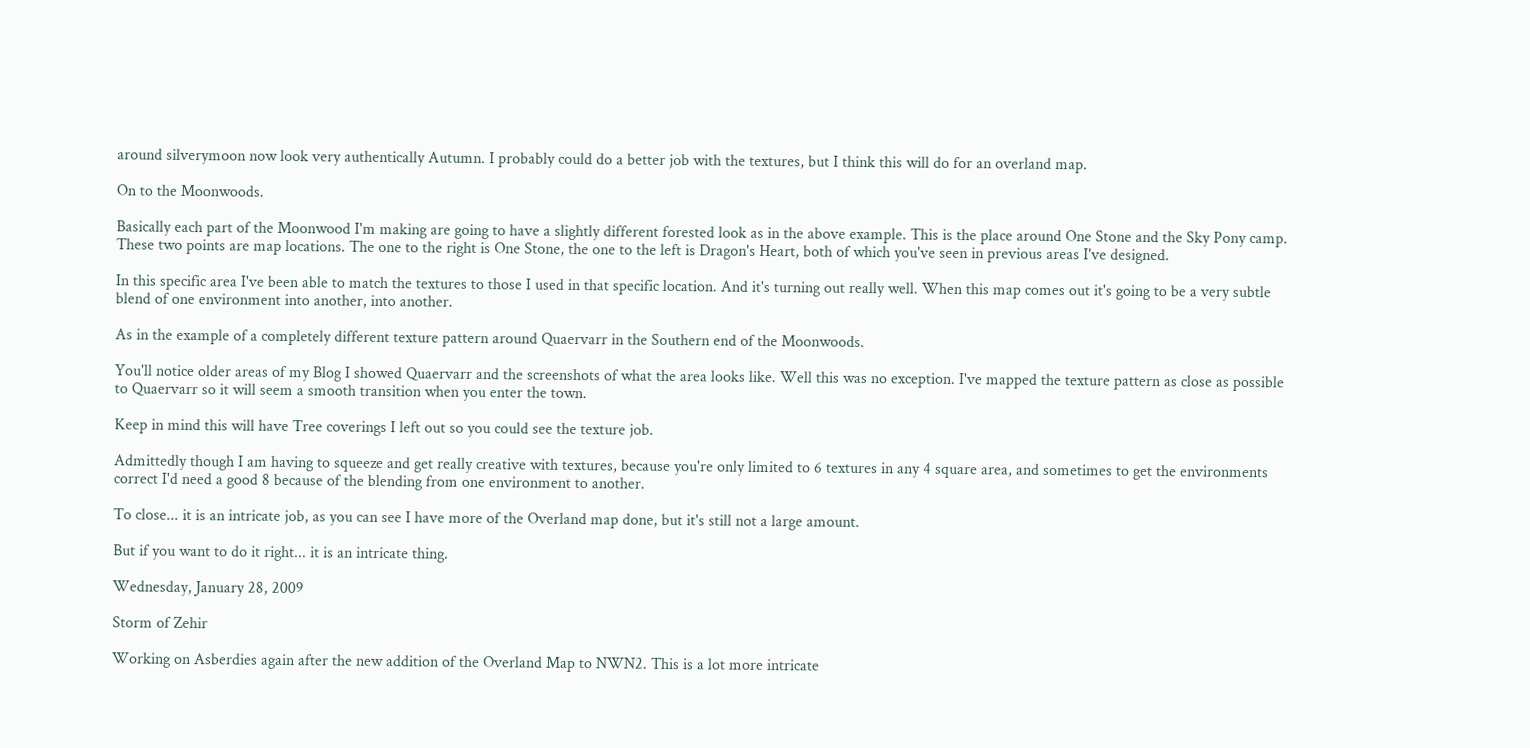around silverymoon now look very authentically Autumn. I probably could do a better job with the textures, but I think this will do for an overland map.

On to the Moonwoods.

Basically each part of the Moonwood I'm making are going to have a slightly different forested look as in the above example. This is the place around One Stone and the Sky Pony camp. These two points are map locations. The one to the right is One Stone, the one to the left is Dragon's Heart, both of which you've seen in previous areas I've designed.

In this specific area I've been able to match the textures to those I used in that specific location. And it's turning out really well. When this map comes out it's going to be a very subtle blend of one environment into another, into another.

As in the example of a completely different texture pattern around Quaervarr in the Southern end of the Moonwoods.

You'll notice older areas of my Blog I showed Quaervarr and the screenshots of what the area looks like. Well this was no exception. I've mapped the texture pattern as close as possible to Quaervarr so it will seem a smooth transition when you enter the town.

Keep in mind this will have Tree coverings I left out so you could see the texture job.

Admittedly though I am having to squeeze and get really creative with textures, because you're only limited to 6 textures in any 4 square area, and sometimes to get the environments correct I'd need a good 8 because of the blending from one environment to another.

To close... it is an intricate job, as you can see I have more of the Overland map done, but it's still not a large amount.

But if you want to do it right... it is an intricate thing.

Wednesday, January 28, 2009

Storm of Zehir

Working on Asberdies again after the new addition of the Overland Map to NWN2. This is a lot more intricate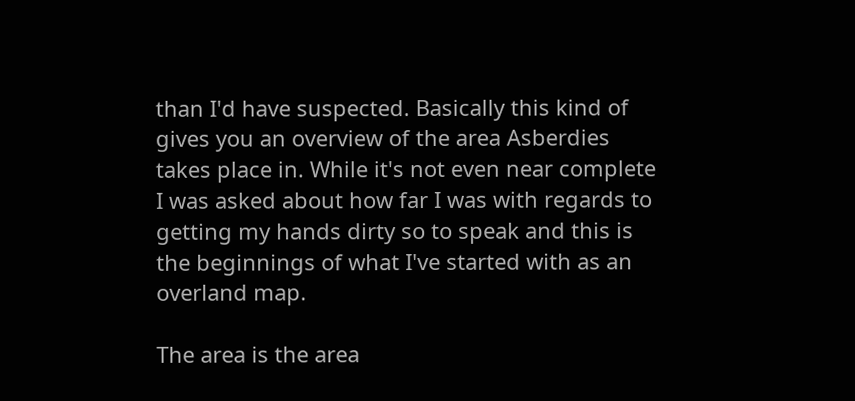than I'd have suspected. Basically this kind of gives you an overview of the area Asberdies takes place in. While it's not even near complete I was asked about how far I was with regards to getting my hands dirty so to speak and this is the beginnings of what I've started with as an overland map.

The area is the area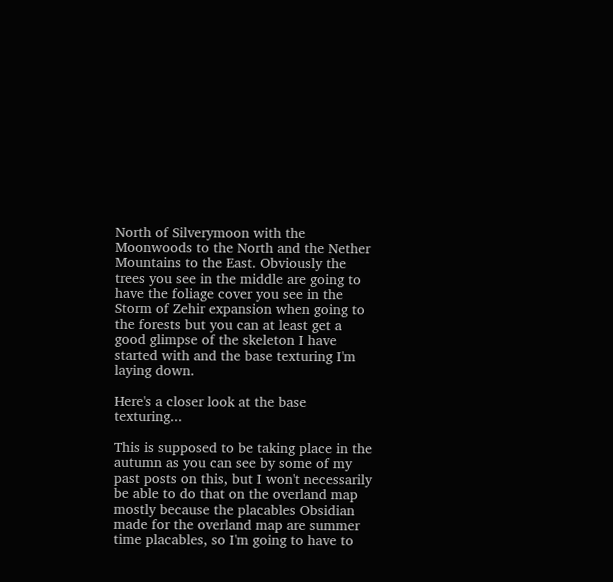North of Silverymoon with the Moonwoods to the North and the Nether Mountains to the East. Obviously the trees you see in the middle are going to have the foliage cover you see in the Storm of Zehir expansion when going to the forests but you can at least get a good glimpse of the skeleton I have started with and the base texturing I'm laying down.

Here's a closer look at the base texturing...

This is supposed to be taking place in the autumn as you can see by some of my past posts on this, but I won't necessarily be able to do that on the overland map mostly because the placables Obsidian made for the overland map are summer time placables, so I'm going to have to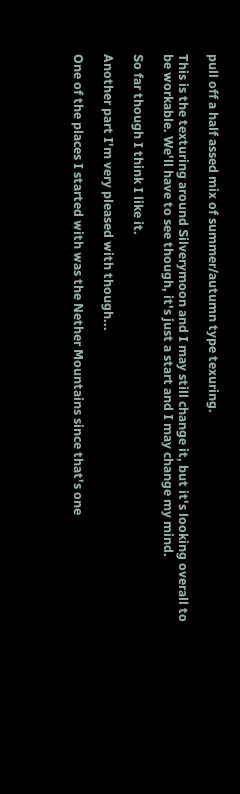pull off a half assed mix of summer/autumn type texuring.

This is the texturing around Silverymoon and I may still change it, but it's looking overall to be workable. We'll have to see though, it's just a start and I may change my mind.

So far though I think I like it.

Another part I'm very pleased with though...

One of the places I started with was the Nether Mountains since that's one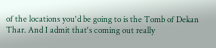of the locations you'd be going to is the Tomb of Dekan Thar. And I admit that's coming out really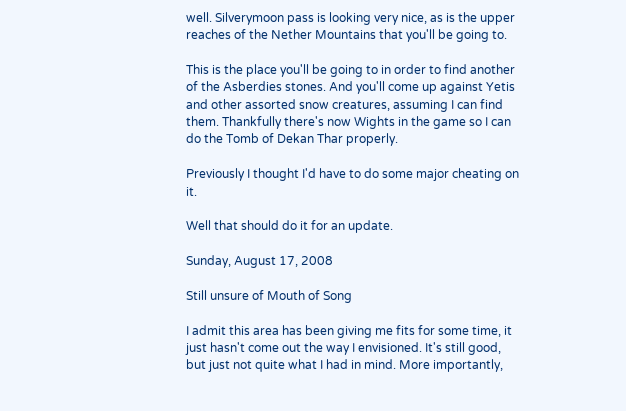well. Silverymoon pass is looking very nice, as is the upper reaches of the Nether Mountains that you'll be going to.

This is the place you'll be going to in order to find another of the Asberdies stones. And you'll come up against Yetis and other assorted snow creatures, assuming I can find them. Thankfully there's now Wights in the game so I can do the Tomb of Dekan Thar properly.

Previously I thought I'd have to do some major cheating on it.

Well that should do it for an update.

Sunday, August 17, 2008

Still unsure of Mouth of Song

I admit this area has been giving me fits for some time, it just hasn't come out the way I envisioned. It's still good, but just not quite what I had in mind. More importantly,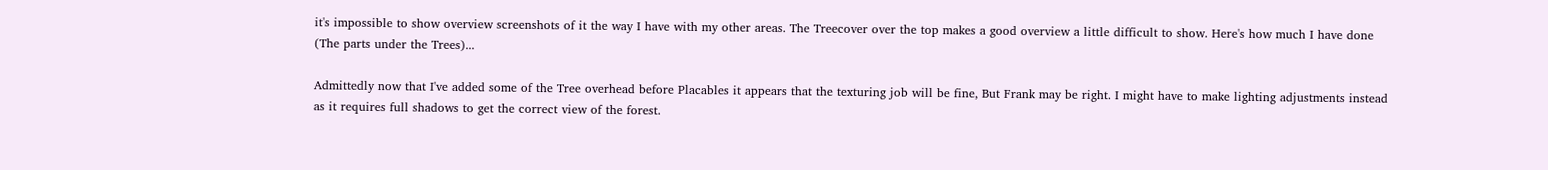it's impossible to show overview screenshots of it the way I have with my other areas. The Treecover over the top makes a good overview a little difficult to show. Here's how much I have done (The parts under the Trees)...

Admittedly now that I've added some of the Tree overhead before Placables it appears that the texturing job will be fine, But Frank may be right. I might have to make lighting adjustments instead as it requires full shadows to get the correct view of the forest.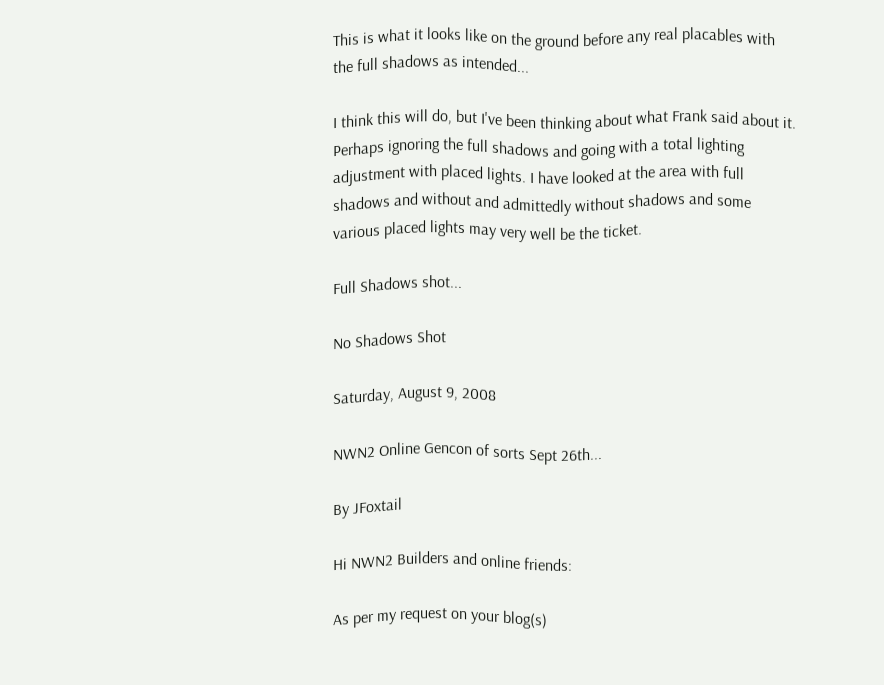This is what it looks like on the ground before any real placables with the full shadows as intended...

I think this will do, but I've been thinking about what Frank said about it. Perhaps ignoring the full shadows and going with a total lighting adjustment with placed lights. I have looked at the area with full shadows and without and admittedly without shadows and some various placed lights may very well be the ticket.

Full Shadows shot...

No Shadows Shot

Saturday, August 9, 2008

NWN2 Online Gencon of sorts Sept 26th...

By JFoxtail

Hi NWN2 Builders and online friends:

As per my request on your blog(s)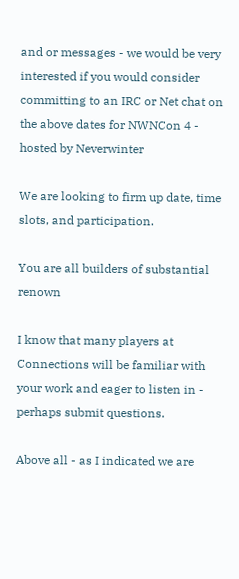and or messages - we would be very interested if you would consider committing to an IRC or Net chat on the above dates for NWNCon 4 - hosted by Neverwinter

We are looking to firm up date, time slots, and participation.

You are all builders of substantial renown

I know that many players at Connections will be familiar with your work and eager to listen in - perhaps submit questions.

Above all - as I indicated we are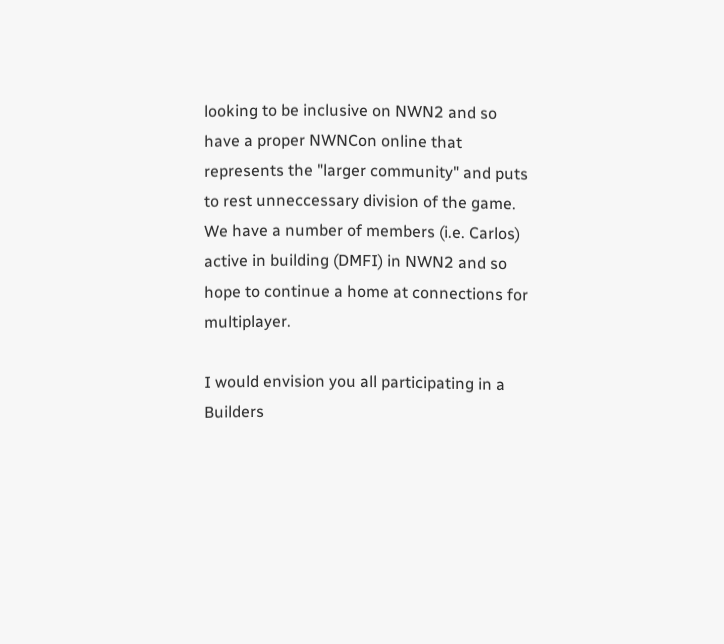looking to be inclusive on NWN2 and so have a proper NWNCon online that represents the "larger community" and puts to rest unneccessary division of the game. We have a number of members (i.e. Carlos) active in building (DMFI) in NWN2 and so hope to continue a home at connections for multiplayer.

I would envision you all participating in a Builders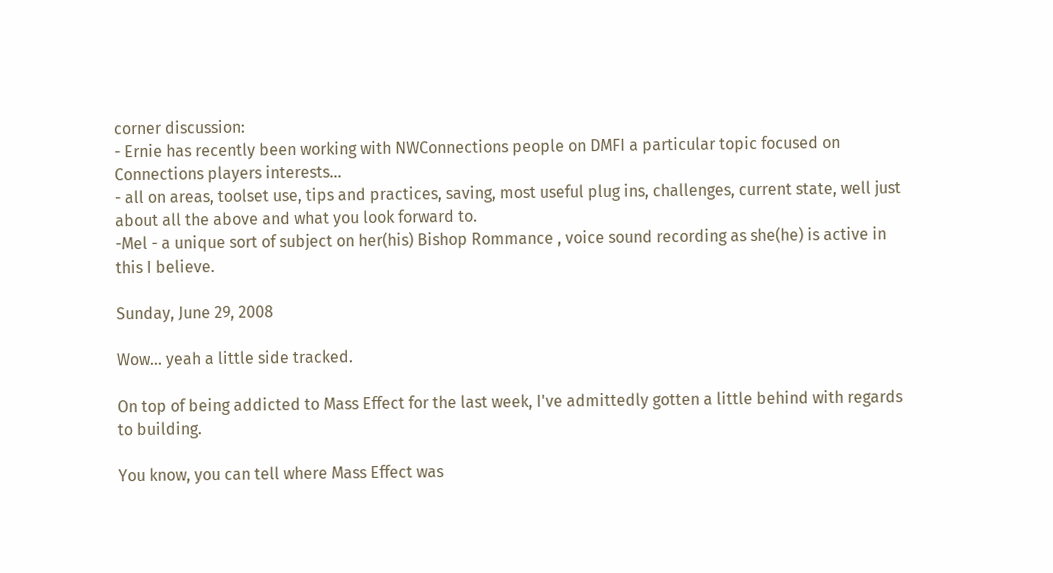corner discussion:
- Ernie has recently been working with NWConnections people on DMFI a particular topic focused on Connections players interests...
- all on areas, toolset use, tips and practices, saving, most useful plug ins, challenges, current state, well just about all the above and what you look forward to.
-Mel - a unique sort of subject on her(his) Bishop Rommance , voice sound recording as she(he) is active in this I believe.

Sunday, June 29, 2008

Wow... yeah a little side tracked.

On top of being addicted to Mass Effect for the last week, I've admittedly gotten a little behind with regards to building.

You know, you can tell where Mass Effect was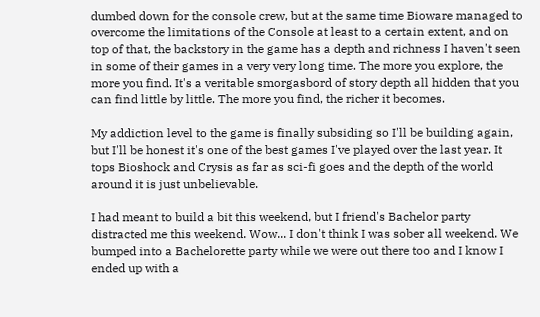dumbed down for the console crew, but at the same time Bioware managed to overcome the limitations of the Console at least to a certain extent, and on top of that, the backstory in the game has a depth and richness I haven't seen in some of their games in a very very long time. The more you explore, the more you find. It's a veritable smorgasbord of story depth all hidden that you can find little by little. The more you find, the richer it becomes.

My addiction level to the game is finally subsiding so I'll be building again, but I'll be honest it's one of the best games I've played over the last year. It tops Bioshock and Crysis as far as sci-fi goes and the depth of the world around it is just unbelievable.

I had meant to build a bit this weekend, but I friend's Bachelor party distracted me this weekend. Wow... I don't think I was sober all weekend. We bumped into a Bachelorette party while we were out there too and I know I ended up with a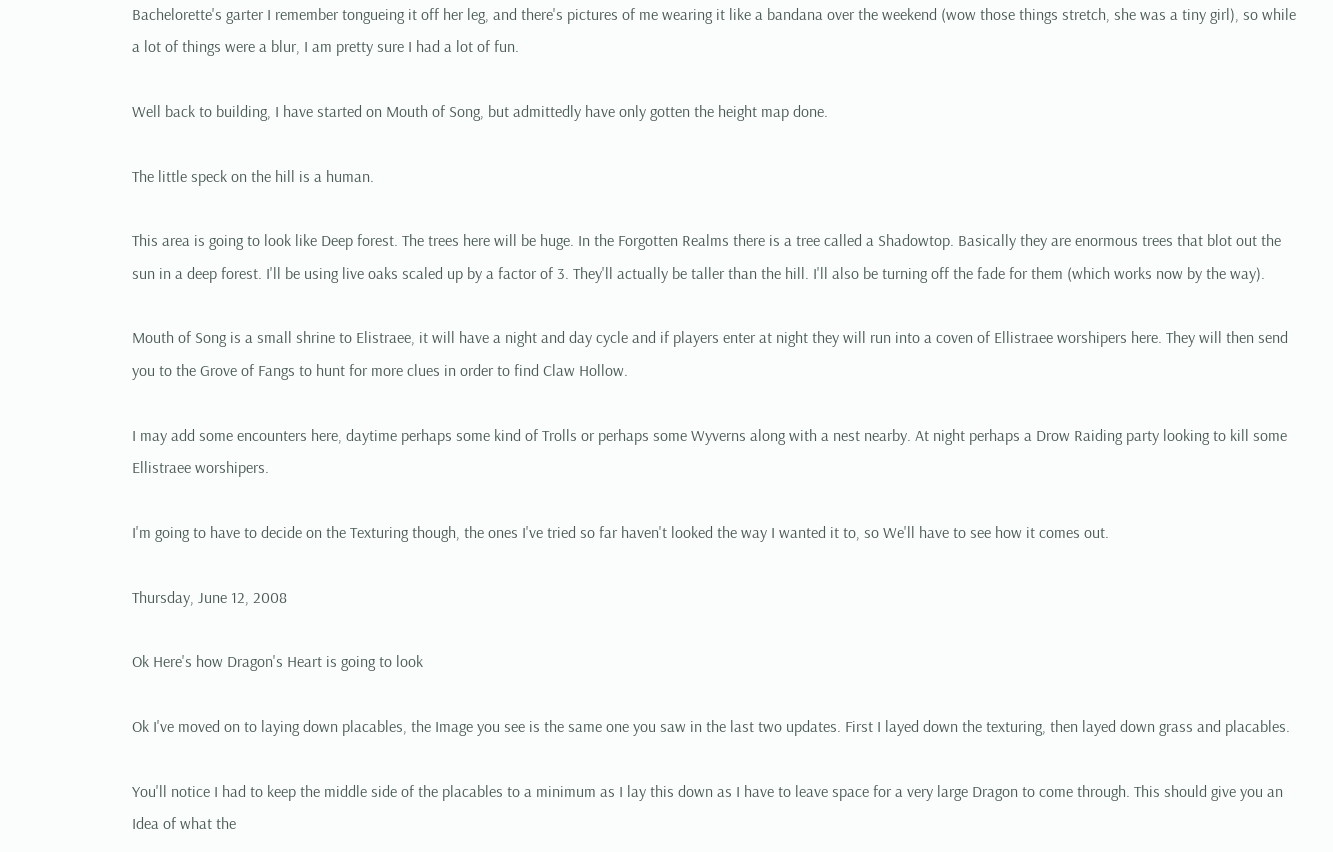Bachelorette's garter I remember tongueing it off her leg, and there's pictures of me wearing it like a bandana over the weekend (wow those things stretch, she was a tiny girl), so while a lot of things were a blur, I am pretty sure I had a lot of fun.

Well back to building, I have started on Mouth of Song, but admittedly have only gotten the height map done.

The little speck on the hill is a human.

This area is going to look like Deep forest. The trees here will be huge. In the Forgotten Realms there is a tree called a Shadowtop. Basically they are enormous trees that blot out the sun in a deep forest. I'll be using live oaks scaled up by a factor of 3. They'll actually be taller than the hill. I'll also be turning off the fade for them (which works now by the way).

Mouth of Song is a small shrine to Elistraee, it will have a night and day cycle and if players enter at night they will run into a coven of Ellistraee worshipers here. They will then send you to the Grove of Fangs to hunt for more clues in order to find Claw Hollow.

I may add some encounters here, daytime perhaps some kind of Trolls or perhaps some Wyverns along with a nest nearby. At night perhaps a Drow Raiding party looking to kill some Ellistraee worshipers.

I'm going to have to decide on the Texturing though, the ones I've tried so far haven't looked the way I wanted it to, so We'll have to see how it comes out.

Thursday, June 12, 2008

Ok Here's how Dragon's Heart is going to look

Ok I've moved on to laying down placables, the Image you see is the same one you saw in the last two updates. First I layed down the texturing, then layed down grass and placables.

You'll notice I had to keep the middle side of the placables to a minimum as I lay this down as I have to leave space for a very large Dragon to come through. This should give you an Idea of what the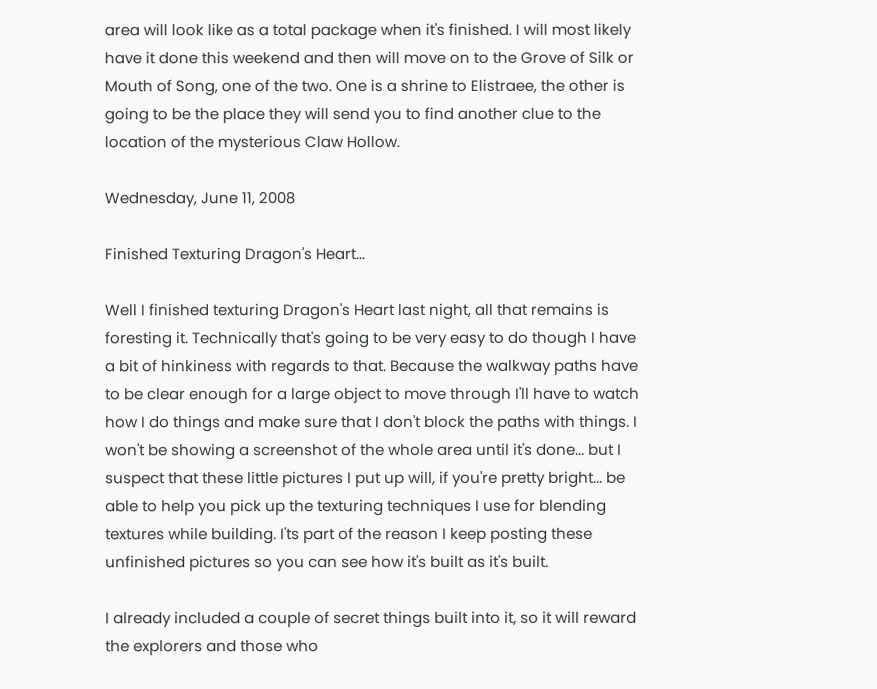area will look like as a total package when it's finished. I will most likely have it done this weekend and then will move on to the Grove of Silk or Mouth of Song, one of the two. One is a shrine to Elistraee, the other is going to be the place they will send you to find another clue to the location of the mysterious Claw Hollow.

Wednesday, June 11, 2008

Finished Texturing Dragon's Heart...

Well I finished texturing Dragon's Heart last night, all that remains is foresting it. Technically that's going to be very easy to do though I have a bit of hinkiness with regards to that. Because the walkway paths have to be clear enough for a large object to move through I'll have to watch how I do things and make sure that I don't block the paths with things. I won't be showing a screenshot of the whole area until it's done... but I suspect that these little pictures I put up will, if you're pretty bright... be able to help you pick up the texturing techniques I use for blending textures while building. I'ts part of the reason I keep posting these unfinished pictures so you can see how it's built as it's built.

I already included a couple of secret things built into it, so it will reward the explorers and those who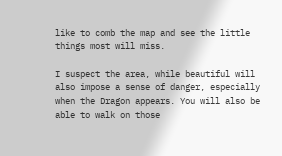like to comb the map and see the little things most will miss.

I suspect the area, while beautiful will also impose a sense of danger, especially when the Dragon appears. You will also be able to walk on those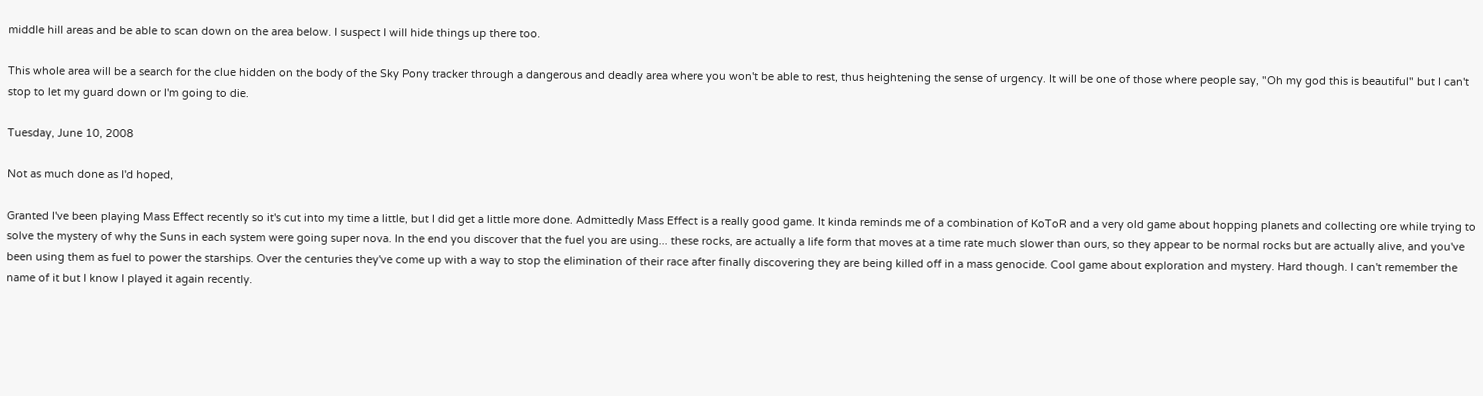middle hill areas and be able to scan down on the area below. I suspect I will hide things up there too.

This whole area will be a search for the clue hidden on the body of the Sky Pony tracker through a dangerous and deadly area where you won't be able to rest, thus heightening the sense of urgency. It will be one of those where people say, "Oh my god this is beautiful" but I can't stop to let my guard down or I'm going to die.

Tuesday, June 10, 2008

Not as much done as I'd hoped,

Granted I've been playing Mass Effect recently so it's cut into my time a little, but I did get a little more done. Admittedly Mass Effect is a really good game. It kinda reminds me of a combination of KoToR and a very old game about hopping planets and collecting ore while trying to solve the mystery of why the Suns in each system were going super nova. In the end you discover that the fuel you are using... these rocks, are actually a life form that moves at a time rate much slower than ours, so they appear to be normal rocks but are actually alive, and you've been using them as fuel to power the starships. Over the centuries they've come up with a way to stop the elimination of their race after finally discovering they are being killed off in a mass genocide. Cool game about exploration and mystery. Hard though. I can't remember the name of it but I know I played it again recently.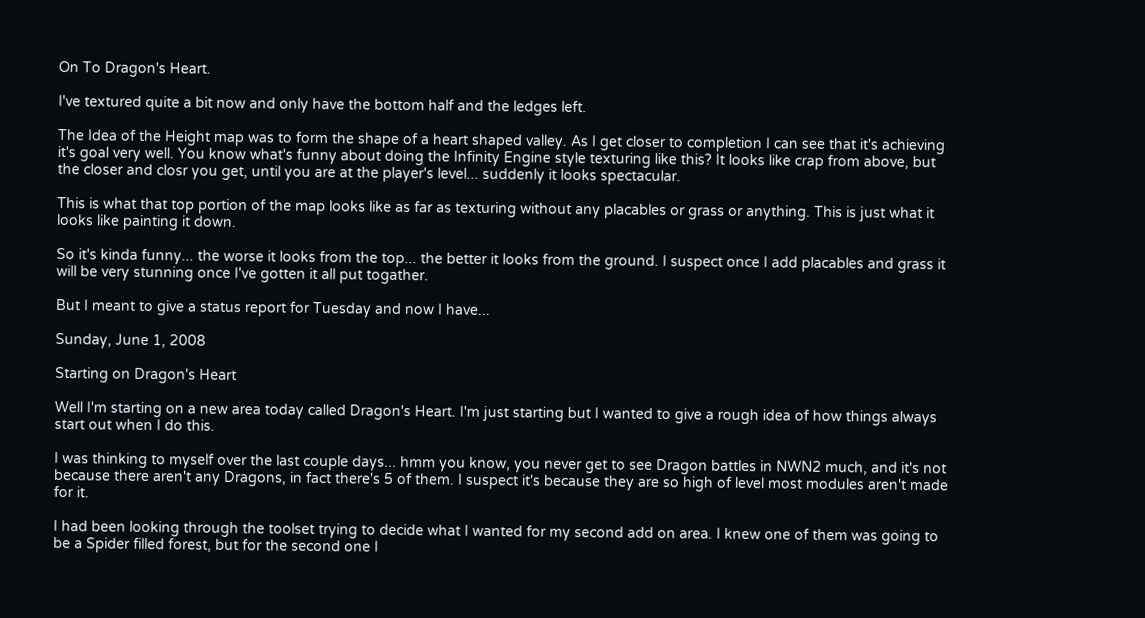On To Dragon's Heart.

I've textured quite a bit now and only have the bottom half and the ledges left.

The Idea of the Height map was to form the shape of a heart shaped valley. As I get closer to completion I can see that it's achieving it's goal very well. You know what's funny about doing the Infinity Engine style texturing like this? It looks like crap from above, but the closer and closr you get, until you are at the player's level... suddenly it looks spectacular.

This is what that top portion of the map looks like as far as texturing without any placables or grass or anything. This is just what it looks like painting it down.

So it's kinda funny... the worse it looks from the top... the better it looks from the ground. I suspect once I add placables and grass it will be very stunning once I've gotten it all put togather.

But I meant to give a status report for Tuesday and now I have...

Sunday, June 1, 2008

Starting on Dragon's Heart

Well I'm starting on a new area today called Dragon's Heart. I'm just starting but I wanted to give a rough idea of how things always start out when I do this.

I was thinking to myself over the last couple days... hmm you know, you never get to see Dragon battles in NWN2 much, and it's not because there aren't any Dragons, in fact there's 5 of them. I suspect it's because they are so high of level most modules aren't made for it.

I had been looking through the toolset trying to decide what I wanted for my second add on area. I knew one of them was going to be a Spider filled forest, but for the second one I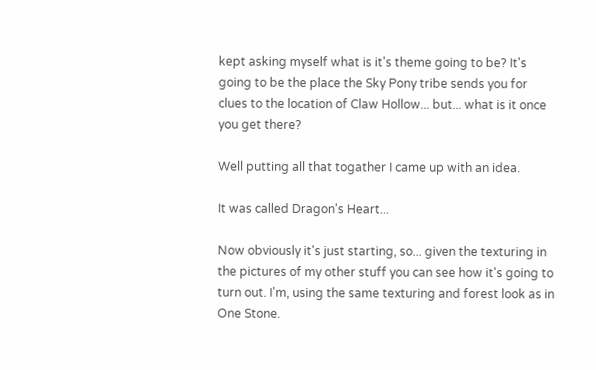kept asking myself what is it's theme going to be? It's going to be the place the Sky Pony tribe sends you for clues to the location of Claw Hollow... but... what is it once you get there?

Well putting all that togather I came up with an idea.

It was called Dragon's Heart...

Now obviously it's just starting, so... given the texturing in the pictures of my other stuff you can see how it's going to turn out. I'm, using the same texturing and forest look as in One Stone.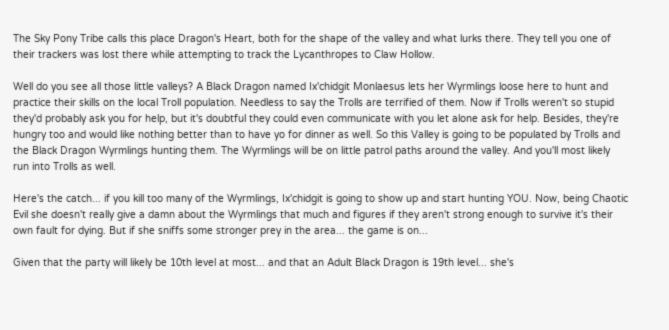The Sky Pony Tribe calls this place Dragon's Heart, both for the shape of the valley and what lurks there. They tell you one of their trackers was lost there while attempting to track the Lycanthropes to Claw Hollow.

Well do you see all those little valleys? A Black Dragon named Ix'chidgit Monlaesus lets her Wyrmlings loose here to hunt and practice their skills on the local Troll population. Needless to say the Trolls are terrified of them. Now if Trolls weren't so stupid they'd probably ask you for help, but it's doubtful they could even communicate with you let alone ask for help. Besides, they're hungry too and would like nothing better than to have yo for dinner as well. So this Valley is going to be populated by Trolls and the Black Dragon Wyrmlings hunting them. The Wyrmlings will be on little patrol paths around the valley. And you'll most likely run into Trolls as well.

Here's the catch... if you kill too many of the Wyrmlings, Ix'chidgit is going to show up and start hunting YOU. Now, being Chaotic Evil she doesn't really give a damn about the Wyrmlings that much and figures if they aren't strong enough to survive it's their own fault for dying. But if she sniffs some stronger prey in the area... the game is on...

Given that the party will likely be 10th level at most... and that an Adult Black Dragon is 19th level... she's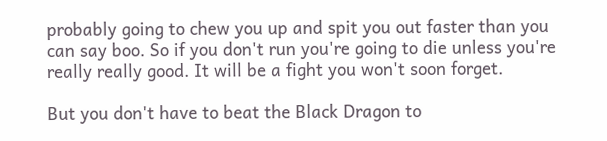probably going to chew you up and spit you out faster than you can say boo. So if you don't run you're going to die unless you're really really good. It will be a fight you won't soon forget.

But you don't have to beat the Black Dragon to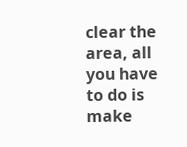clear the area, all you have to do is make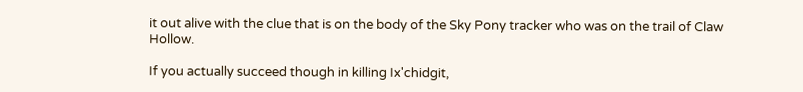it out alive with the clue that is on the body of the Sky Pony tracker who was on the trail of Claw Hollow.

If you actually succeed though in killing Ix'chidgit,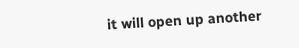it will open up another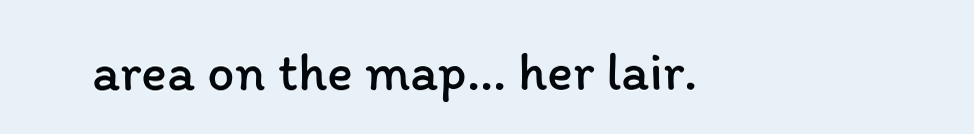area on the map... her lair.